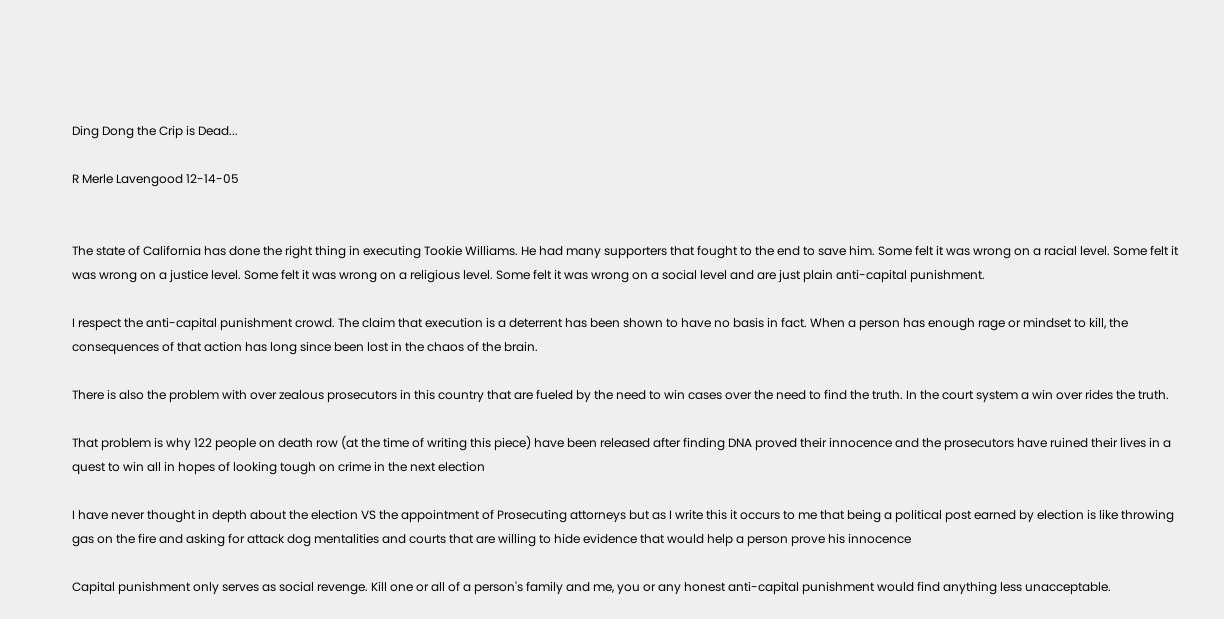Ding Dong the Crip is Dead...

R Merle Lavengood 12-14-05


The state of California has done the right thing in executing Tookie Williams. He had many supporters that fought to the end to save him. Some felt it was wrong on a racial level. Some felt it was wrong on a justice level. Some felt it was wrong on a religious level. Some felt it was wrong on a social level and are just plain anti-capital punishment.

I respect the anti-capital punishment crowd. The claim that execution is a deterrent has been shown to have no basis in fact. When a person has enough rage or mindset to kill, the consequences of that action has long since been lost in the chaos of the brain.

There is also the problem with over zealous prosecutors in this country that are fueled by the need to win cases over the need to find the truth. In the court system a win over rides the truth.

That problem is why 122 people on death row (at the time of writing this piece) have been released after finding DNA proved their innocence and the prosecutors have ruined their lives in a quest to win all in hopes of looking tough on crime in the next election

I have never thought in depth about the election VS the appointment of Prosecuting attorneys but as I write this it occurs to me that being a political post earned by election is like throwing gas on the fire and asking for attack dog mentalities and courts that are willing to hide evidence that would help a person prove his innocence

Capital punishment only serves as social revenge. Kill one or all of a person's family and me, you or any honest anti-capital punishment would find anything less unacceptable.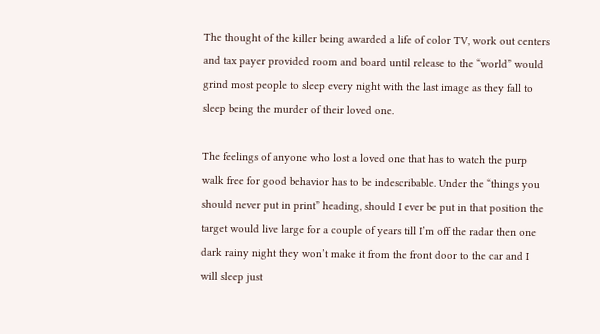The thought of the killer being awarded a life of color TV, work out centers and tax payer provided room and board until release to the “world” would grind most people to sleep every night with the last image as they fall to sleep being the murder of their loved one.

The feelings of anyone who lost a loved one that has to watch the purp walk free for good behavior has to be indescribable. Under the “things you should never put in print” heading, should I ever be put in that position the target would live large for a couple of years till I’m off the radar then one dark rainy night they won’t make it from the front door to the car and I will sleep just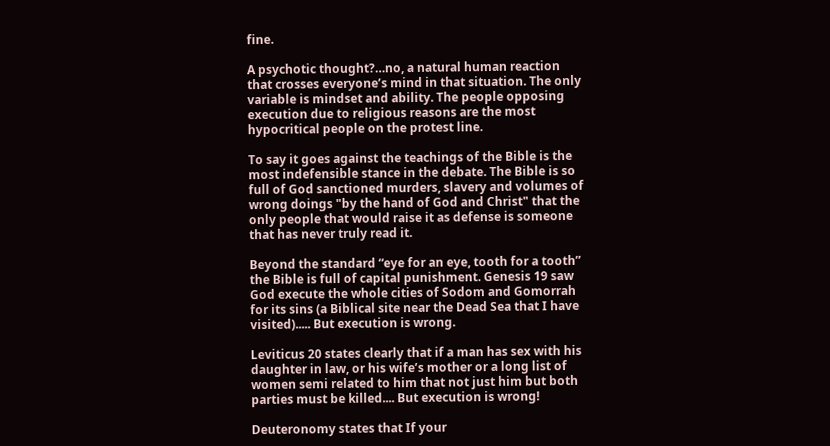fine.

A psychotic thought?…no, a natural human reaction that crosses everyone’s mind in that situation. The only variable is mindset and ability. The people opposing execution due to religious reasons are the most hypocritical people on the protest line.

To say it goes against the teachings of the Bible is the most indefensible stance in the debate. The Bible is so full of God sanctioned murders, slavery and volumes of wrong doings "by the hand of God and Christ" that the only people that would raise it as defense is someone that has never truly read it.

Beyond the standard “eye for an eye, tooth for a tooth” the Bible is full of capital punishment. Genesis 19 saw God execute the whole cities of Sodom and Gomorrah for its sins (a Biblical site near the Dead Sea that I have visited)..... But execution is wrong.

Leviticus 20 states clearly that if a man has sex with his daughter in law, or his wife’s mother or a long list of women semi related to him that not just him but both parties must be killed.... But execution is wrong!

Deuteronomy states that If your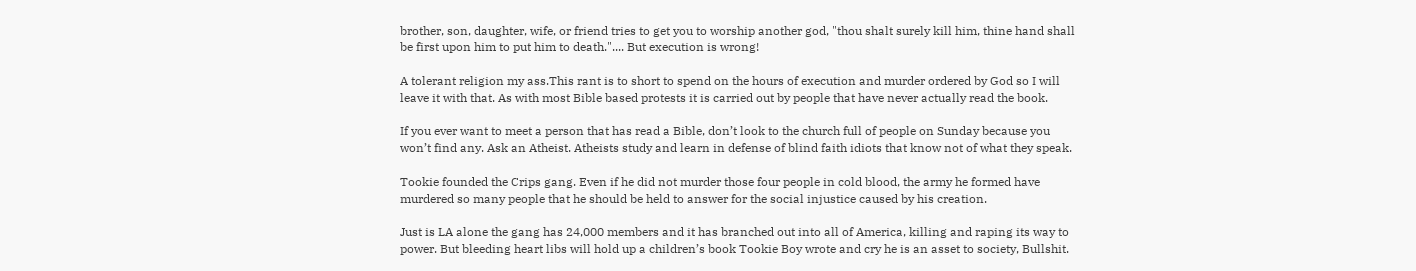brother, son, daughter, wife, or friend tries to get you to worship another god, "thou shalt surely kill him, thine hand shall be first upon him to put him to death.".... But execution is wrong!

A tolerant religion my ass.This rant is to short to spend on the hours of execution and murder ordered by God so I will leave it with that. As with most Bible based protests it is carried out by people that have never actually read the book.

If you ever want to meet a person that has read a Bible, don’t look to the church full of people on Sunday because you won’t find any. Ask an Atheist. Atheists study and learn in defense of blind faith idiots that know not of what they speak.

Tookie founded the Crips gang. Even if he did not murder those four people in cold blood, the army he formed have murdered so many people that he should be held to answer for the social injustice caused by his creation.

Just is LA alone the gang has 24,000 members and it has branched out into all of America, killing and raping its way to power. But bleeding heart libs will hold up a children’s book Tookie Boy wrote and cry he is an asset to society, Bullshit.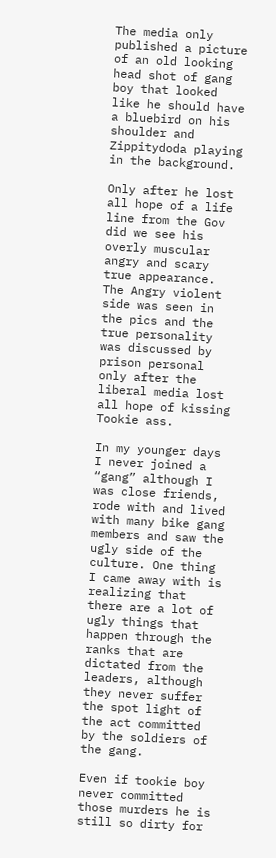The media only published a picture of an old looking head shot of gang boy that looked like he should have a bluebird on his shoulder and Zippitydoda playing in the background.

Only after he lost all hope of a life line from the Gov did we see his overly muscular angry and scary true appearance. The Angry violent side was seen in the pics and the true personality was discussed by prison personal only after the liberal media lost all hope of kissing Tookie ass.

In my younger days I never joined a “gang” although I was close friends, rode with and lived with many bike gang members and saw the ugly side of the culture. One thing I came away with is realizing that there are a lot of ugly things that happen through the ranks that are dictated from the leaders, although they never suffer the spot light of the act committed by the soldiers of the gang.

Even if tookie boy never committed those murders he is still so dirty for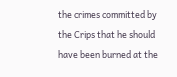the crimes committed by the Crips that he should have been burned at the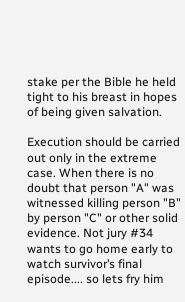stake per the Bible he held tight to his breast in hopes of being given salvation.

Execution should be carried out only in the extreme case. When there is no doubt that person "A" was witnessed killing person "B" by person "C" or other solid evidence. Not jury #34 wants to go home early to watch survivor’s final episode.... so lets fry him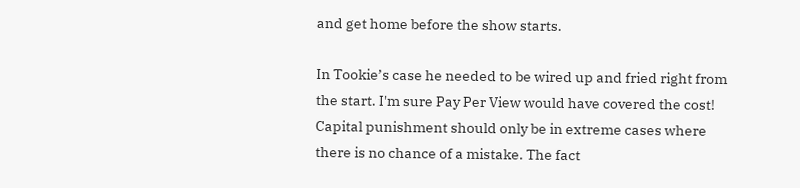and get home before the show starts.

In Tookie’s case he needed to be wired up and fried right from the start. I'm sure Pay Per View would have covered the cost! Capital punishment should only be in extreme cases where there is no chance of a mistake. The fact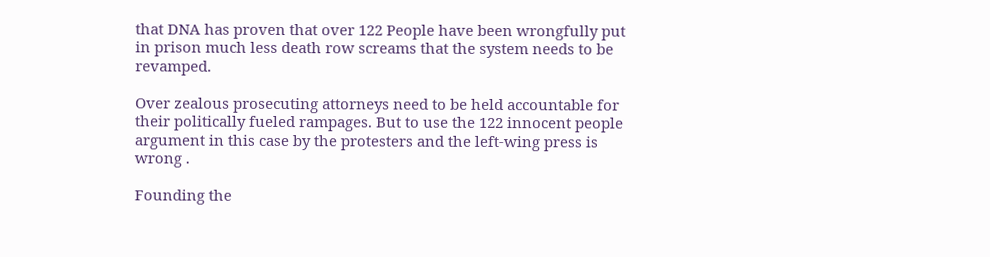that DNA has proven that over 122 People have been wrongfully put in prison much less death row screams that the system needs to be revamped.

Over zealous prosecuting attorneys need to be held accountable for their politically fueled rampages. But to use the 122 innocent people argument in this case by the protesters and the left-wing press is wrong .

Founding the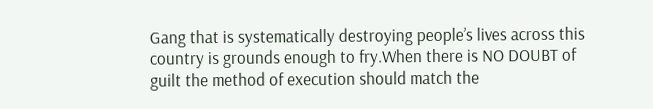Gang that is systematically destroying people’s lives across this country is grounds enough to fry.When there is NO DOUBT of guilt the method of execution should match the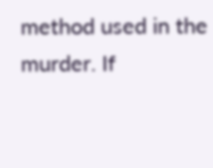method used in the murder. If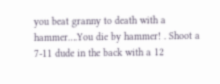you beat granny to death with a hammer….You die by hammer! . Shoot a 7-11 dude in the back with a 12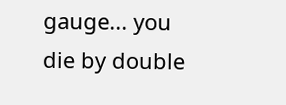gauge... you die by double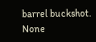barrel buckshot. None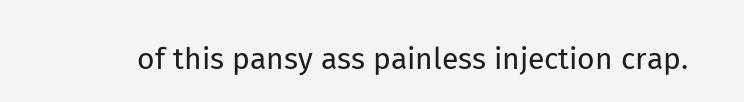of this pansy ass painless injection crap.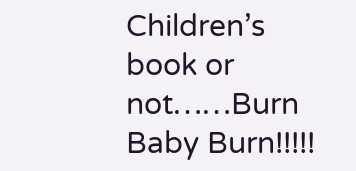Children’s book or not……Burn Baby Burn!!!!!